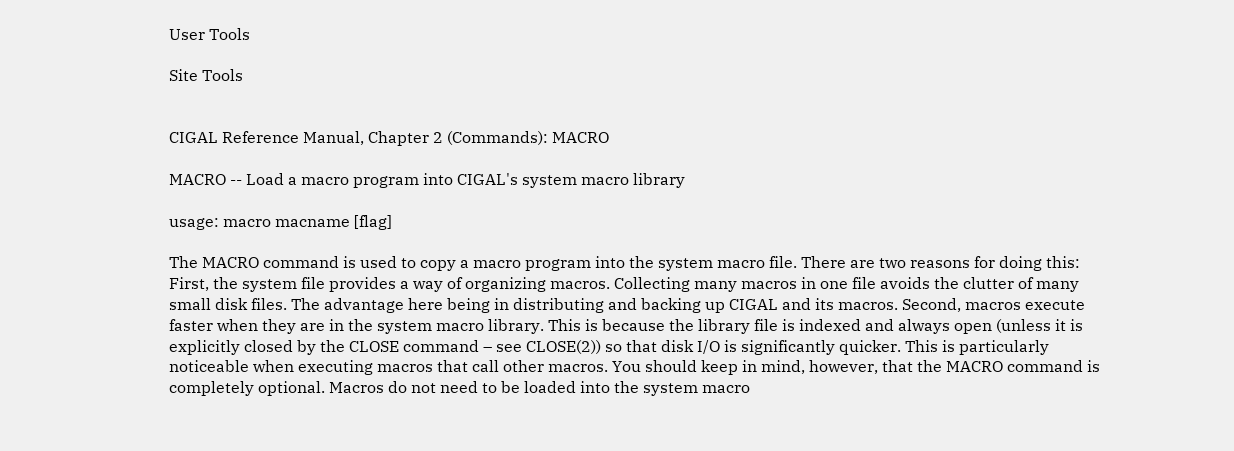User Tools

Site Tools


CIGAL Reference Manual, Chapter 2 (Commands): MACRO

MACRO -- Load a macro program into CIGAL's system macro library

usage: macro macname [flag]

The MACRO command is used to copy a macro program into the system macro file. There are two reasons for doing this: First, the system file provides a way of organizing macros. Collecting many macros in one file avoids the clutter of many small disk files. The advantage here being in distributing and backing up CIGAL and its macros. Second, macros execute faster when they are in the system macro library. This is because the library file is indexed and always open (unless it is explicitly closed by the CLOSE command – see CLOSE(2)) so that disk I/O is significantly quicker. This is particularly noticeable when executing macros that call other macros. You should keep in mind, however, that the MACRO command is completely optional. Macros do not need to be loaded into the system macro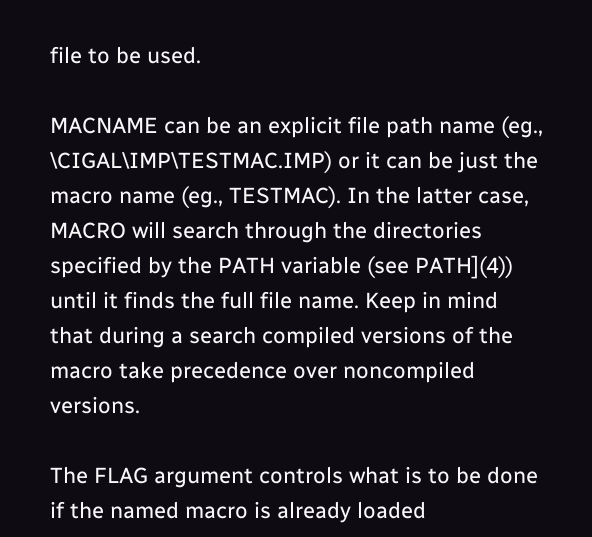file to be used.

MACNAME can be an explicit file path name (eg., \CIGAL\IMP\TESTMAC.IMP) or it can be just the macro name (eg., TESTMAC). In the latter case, MACRO will search through the directories specified by the PATH variable (see PATH](4)) until it finds the full file name. Keep in mind that during a search compiled versions of the macro take precedence over noncompiled versions.

The FLAG argument controls what is to be done if the named macro is already loaded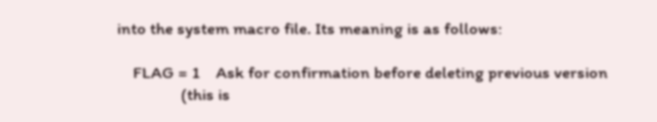into the system macro file. Its meaning is as follows:

    FLAG = 1    Ask for confirmation before deleting previous version
                (this is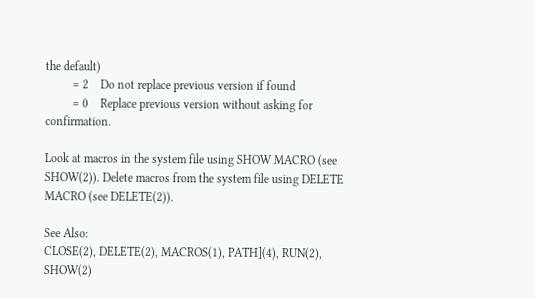the default)
         = 2    Do not replace previous version if found
         = 0    Replace previous version without asking for confirmation.

Look at macros in the system file using SHOW MACRO (see SHOW(2)). Delete macros from the system file using DELETE MACRO (see DELETE(2)).

See Also:
CLOSE(2), DELETE(2), MACROS(1), PATH](4), RUN(2), SHOW(2)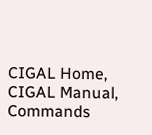CIGAL Home, CIGAL Manual, Commands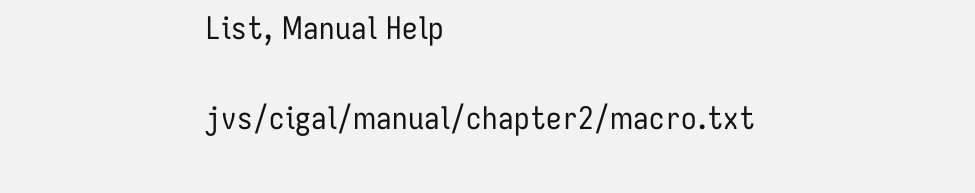List, Manual Help

jvs/cigal/manual/chapter2/macro.txt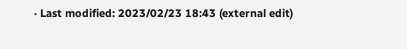· Last modified: 2023/02/23 18:43 (external edit)